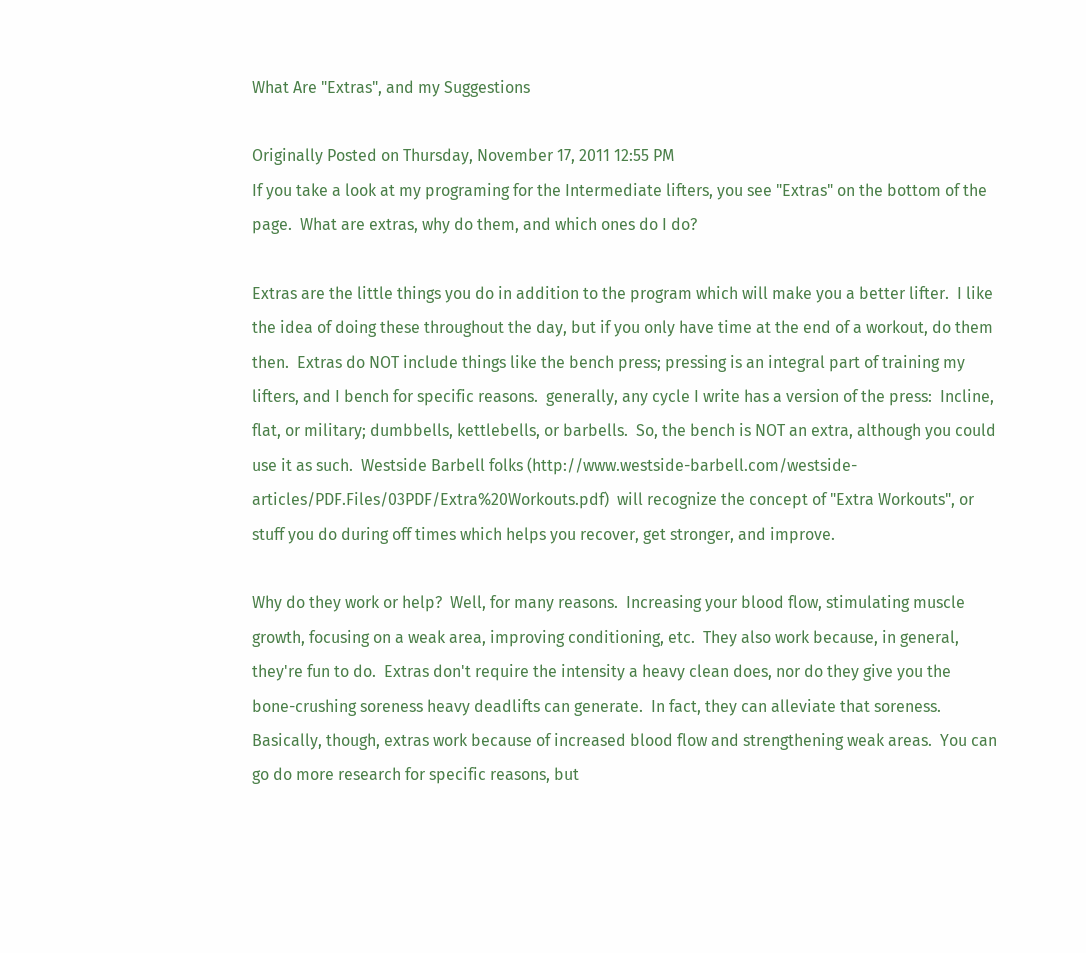What Are "Extras", and my Suggestions

Originally Posted on Thursday, November 17, 2011 12:55 PM
If you take a look at my programing for the Intermediate lifters, you see "Extras" on the bottom of the page.  What are extras, why do them, and which ones do I do?

Extras are the little things you do in addition to the program which will make you a better lifter.  I like the idea of doing these throughout the day, but if you only have time at the end of a workout, do them then.  Extras do NOT include things like the bench press; pressing is an integral part of training my lifters, and I bench for specific reasons.  generally, any cycle I write has a version of the press:  Incline, flat, or military; dumbbells, kettlebells, or barbells.  So, the bench is NOT an extra, although you could use it as such.  Westside Barbell folks (http://www.westside-barbell.com/westside-articles/PDF.Files/03PDF/Extra%20Workouts.pdf)  will recognize the concept of "Extra Workouts", or stuff you do during off times which helps you recover, get stronger, and improve.

Why do they work or help?  Well, for many reasons.  Increasing your blood flow, stimulating muscle growth, focusing on a weak area, improving conditioning, etc.  They also work because, in general, they're fun to do.  Extras don't require the intensity a heavy clean does, nor do they give you the bone-crushing soreness heavy deadlifts can generate.  In fact, they can alleviate that soreness.  Basically, though, extras work because of increased blood flow and strengthening weak areas.  You can go do more research for specific reasons, but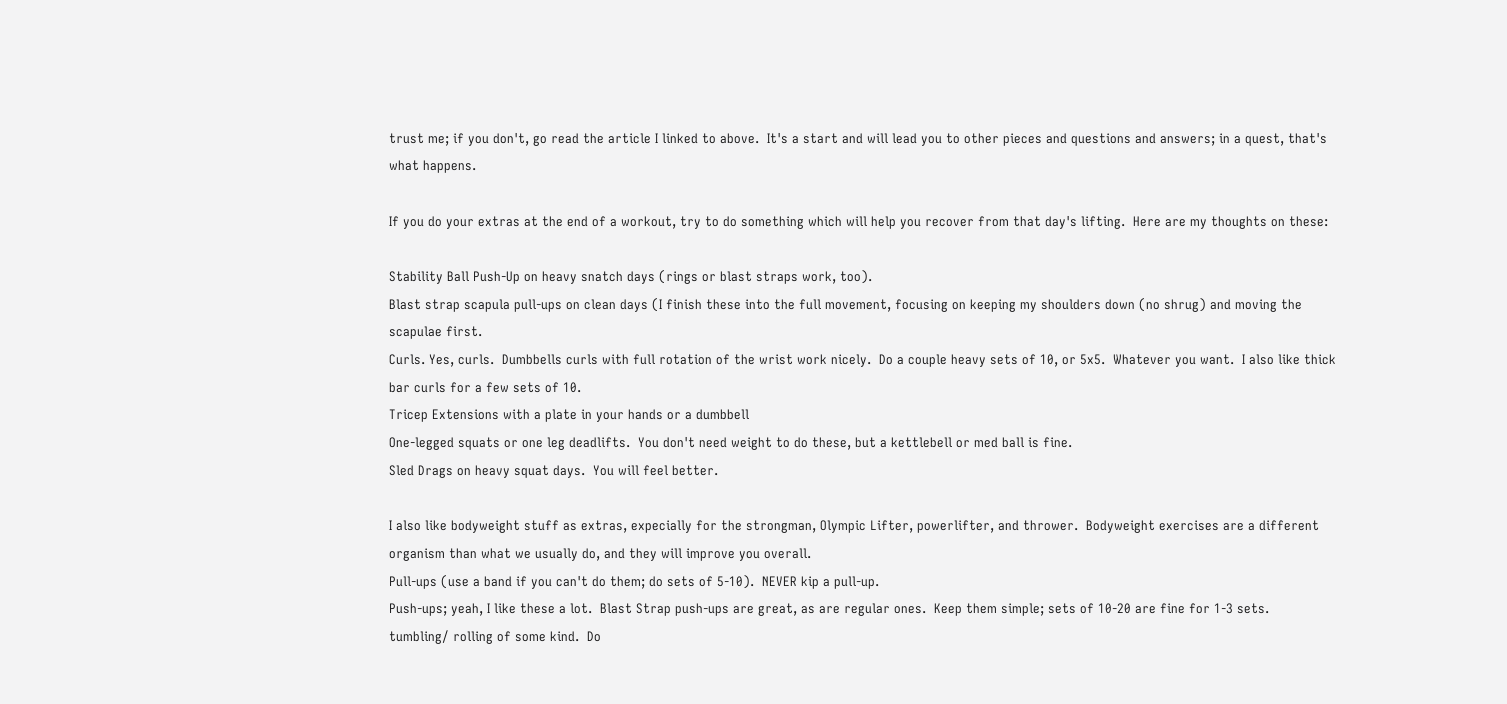trust me; if you don't, go read the article I linked to above.  It's a start and will lead you to other pieces and questions and answers; in a quest, that's what happens.

If you do your extras at the end of a workout, try to do something which will help you recover from that day's lifting.  Here are my thoughts on these:

Stability Ball Push-Up on heavy snatch days (rings or blast straps work, too).
Blast strap scapula pull-ups on clean days (I finish these into the full movement, focusing on keeping my shoulders down (no shrug) and moving the scapulae first.
Curls. Yes, curls.  Dumbbells curls with full rotation of the wrist work nicely.  Do a couple heavy sets of 10, or 5x5.  Whatever you want.  I also like thick bar curls for a few sets of 10.
Tricep Extensions with a plate in your hands or a dumbbell
One-legged squats or one leg deadlifts.  You don't need weight to do these, but a kettlebell or med ball is fine.
Sled Drags on heavy squat days.  You will feel better.

I also like bodyweight stuff as extras, expecially for the strongman, Olympic Lifter, powerlifter, and thrower.  Bodyweight exercises are a different organism than what we usually do, and they will improve you overall.
Pull-ups (use a band if you can't do them; do sets of 5-10).  NEVER kip a pull-up.
Push-ups; yeah, I like these a lot.  Blast Strap push-ups are great, as are regular ones.  Keep them simple; sets of 10-20 are fine for 1-3 sets.
tumbling/ rolling of some kind.  Do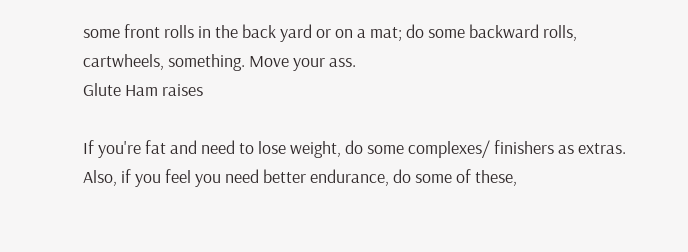some front rolls in the back yard or on a mat; do some backward rolls, cartwheels, something. Move your ass.
Glute Ham raises

If you're fat and need to lose weight, do some complexes/ finishers as extras.  Also, if you feel you need better endurance, do some of these,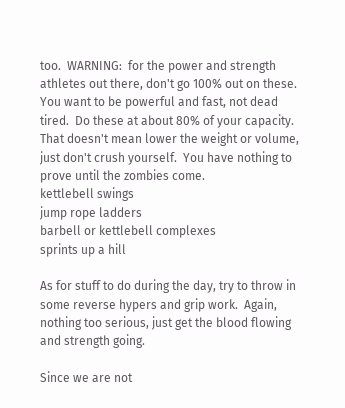too.  WARNING:  for the power and strength athletes out there, don't go 100% out on these.  You want to be powerful and fast, not dead tired.  Do these at about 80% of your capacity.  That doesn't mean lower the weight or volume, just don't crush yourself.  You have nothing to prove until the zombies come.
kettlebell swings
jump rope ladders
barbell or kettlebell complexes
sprints up a hill

As for stuff to do during the day, try to throw in some reverse hypers and grip work.  Again, nothing too serious, just get the blood flowing and strength going.

Since we are not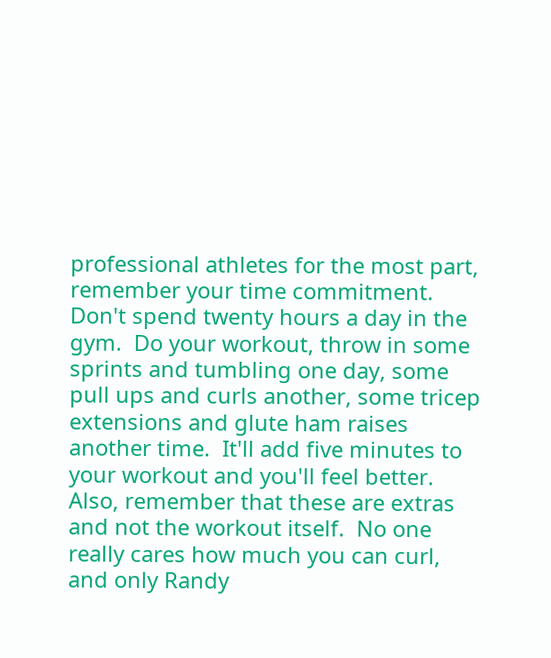professional athletes for the most part, remember your time commitment.  Don't spend twenty hours a day in the gym.  Do your workout, throw in some sprints and tumbling one day, some pull ups and curls another, some tricep extensions and glute ham raises another time.  It'll add five minutes to your workout and you'll feel better.  Also, remember that these are extras and not the workout itself.  No one really cares how much you can curl, and only Randy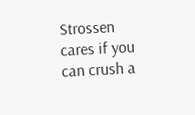Strossen cares if you can crush a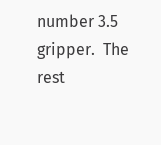number 3.5 gripper.  The rest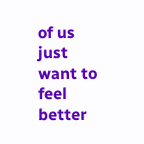of us just want to feel better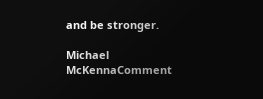and be stronger.

Michael McKennaComment